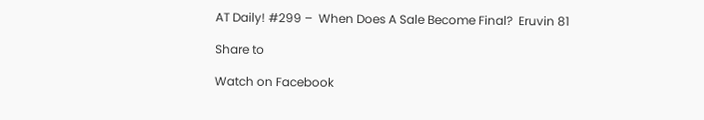AT Daily! #299 –  When Does A Sale Become Final?  Eruvin 81

Share to

Watch on Facebook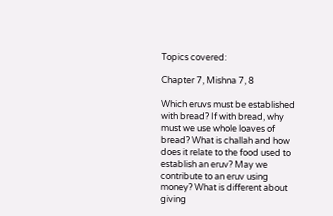Topics covered:

Chapter 7, Mishna 7, 8

Which eruvs must be established with bread? If with bread, why must we use whole loaves of bread? What is challah and how does it relate to the food used to establish an eruv? May we contribute to an eruv using money? What is different about giving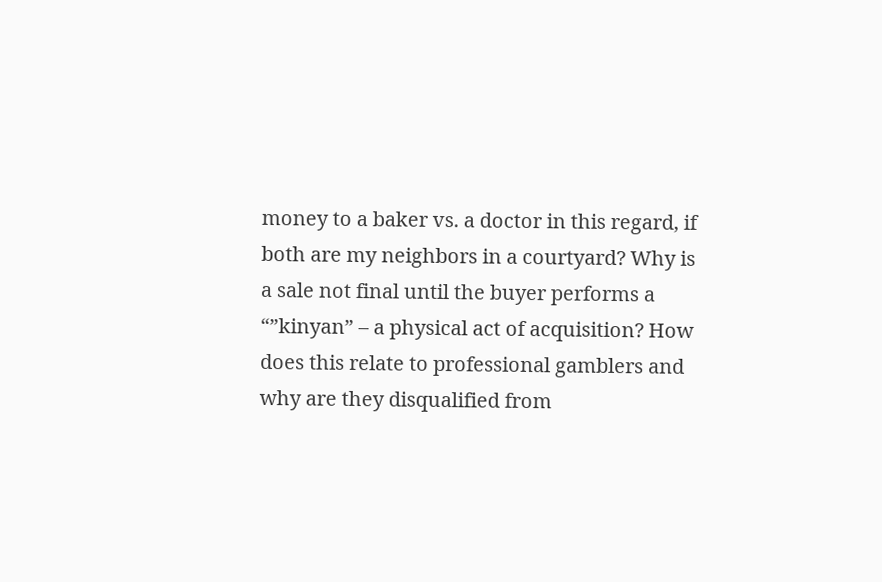money to a baker vs. a doctor in this regard, if both are my neighbors in a courtyard? Why is a sale not final until the buyer performs a “”kinyan” – a physical act of acquisition? How does this relate to professional gamblers and why are they disqualified from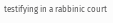testifying in a rabbinic court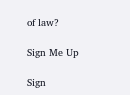of law?

Sign Me Up

Sign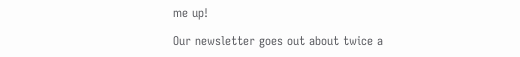me up!

Our newsletter goes out about twice a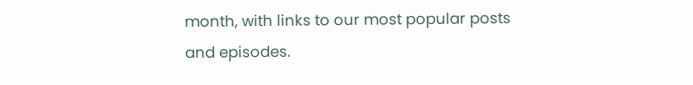month, with links to our most popular posts and episodes.